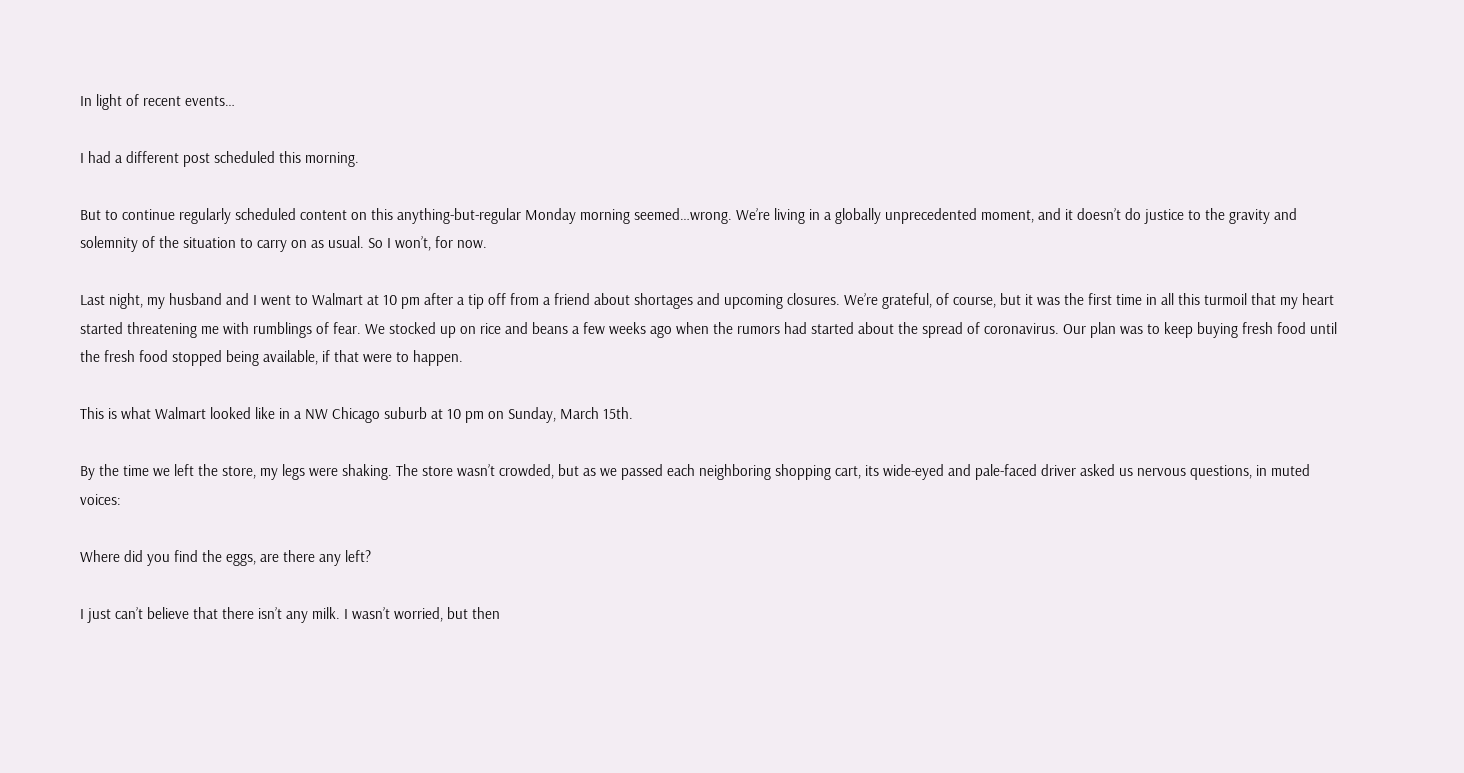In light of recent events…

I had a different post scheduled this morning.

But to continue regularly scheduled content on this anything-but-regular Monday morning seemed…wrong. We’re living in a globally unprecedented moment, and it doesn’t do justice to the gravity and solemnity of the situation to carry on as usual. So I won’t, for now.

Last night, my husband and I went to Walmart at 10 pm after a tip off from a friend about shortages and upcoming closures. We’re grateful, of course, but it was the first time in all this turmoil that my heart started threatening me with rumblings of fear. We stocked up on rice and beans a few weeks ago when the rumors had started about the spread of coronavirus. Our plan was to keep buying fresh food until the fresh food stopped being available, if that were to happen.

This is what Walmart looked like in a NW Chicago suburb at 10 pm on Sunday, March 15th.

By the time we left the store, my legs were shaking. The store wasn’t crowded, but as we passed each neighboring shopping cart, its wide-eyed and pale-faced driver asked us nervous questions, in muted voices:

Where did you find the eggs, are there any left?

I just can’t believe that there isn’t any milk. I wasn’t worried, but then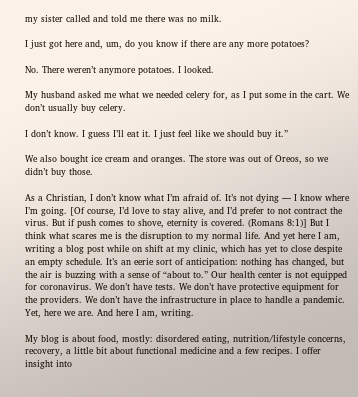my sister called and told me there was no milk.

I just got here and, um, do you know if there are any more potatoes?

No. There weren’t anymore potatoes. I looked.

My husband asked me what we needed celery for, as I put some in the cart. We don’t usually buy celery.

I don’t know. I guess I’ll eat it. I just feel like we should buy it.”

We also bought ice cream and oranges. The store was out of Oreos, so we didn’t buy those.

As a Christian, I don’t know what I’m afraid of. It’s not dying — I know where I’m going. [Of course, I’d love to stay alive, and I’d prefer to not contract the virus. But if push comes to shove, eternity is covered. (Romans 8:1)] But I think what scares me is the disruption to my normal life. And yet here I am, writing a blog post while on shift at my clinic, which has yet to close despite an empty schedule. It’s an eerie sort of anticipation: nothing has changed, but the air is buzzing with a sense of “about to.” Our health center is not equipped for coronavirus. We don’t have tests. We don’t have protective equipment for the providers. We don’t have the infrastructure in place to handle a pandemic. Yet, here we are. And here I am, writing.

My blog is about food, mostly: disordered eating, nutrition/lifestyle concerns, recovery, a little bit about functional medicine and a few recipes. I offer insight into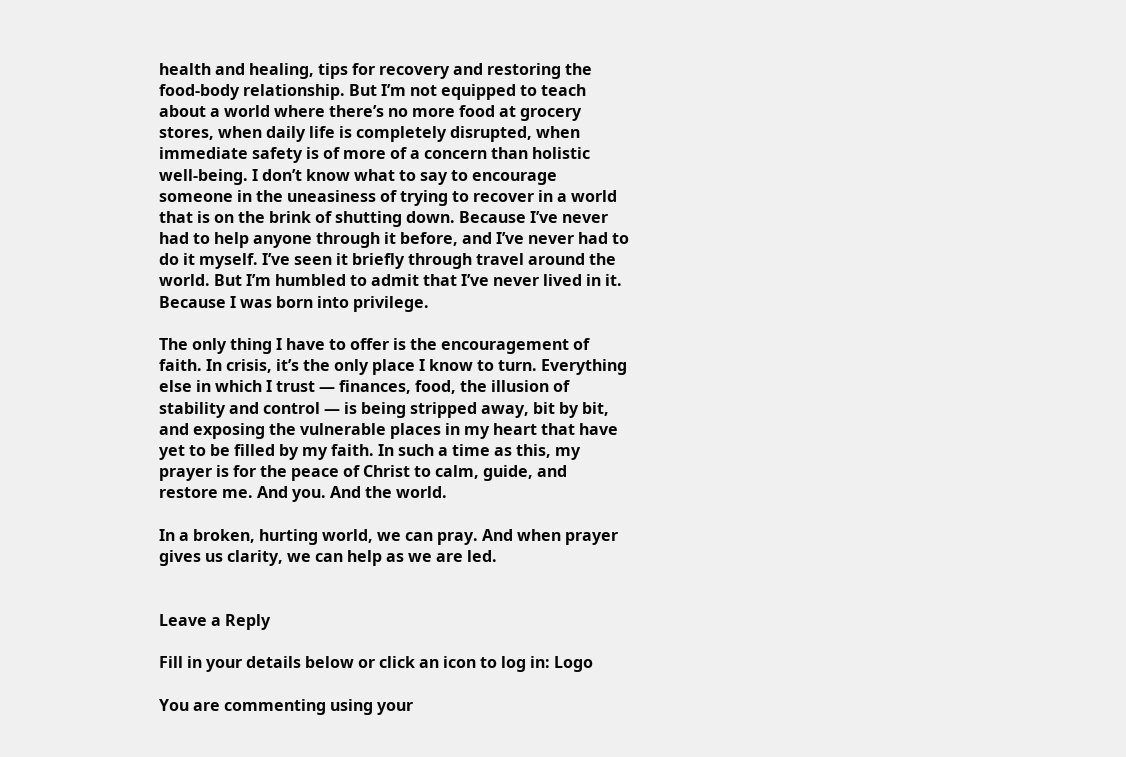health and healing, tips for recovery and restoring the food-body relationship. But I’m not equipped to teach about a world where there’s no more food at grocery stores, when daily life is completely disrupted, when immediate safety is of more of a concern than holistic well-being. I don’t know what to say to encourage someone in the uneasiness of trying to recover in a world that is on the brink of shutting down. Because I’ve never had to help anyone through it before, and I’ve never had to do it myself. I’ve seen it briefly through travel around the world. But I’m humbled to admit that I’ve never lived in it. Because I was born into privilege.

The only thing I have to offer is the encouragement of faith. In crisis, it’s the only place I know to turn. Everything else in which I trust — finances, food, the illusion of stability and control — is being stripped away, bit by bit, and exposing the vulnerable places in my heart that have yet to be filled by my faith. In such a time as this, my prayer is for the peace of Christ to calm, guide, and restore me. And you. And the world.

In a broken, hurting world, we can pray. And when prayer gives us clarity, we can help as we are led.


Leave a Reply

Fill in your details below or click an icon to log in: Logo

You are commenting using your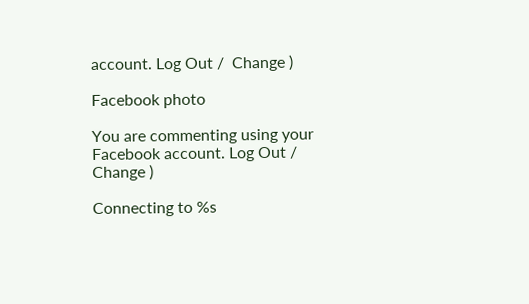account. Log Out /  Change )

Facebook photo

You are commenting using your Facebook account. Log Out /  Change )

Connecting to %s